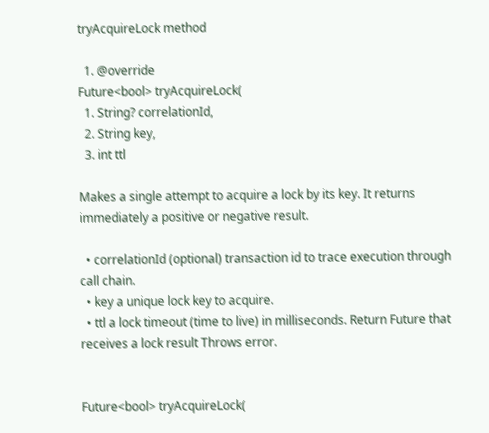tryAcquireLock method

  1. @override
Future<bool> tryAcquireLock(
  1. String? correlationId,
  2. String key,
  3. int ttl

Makes a single attempt to acquire a lock by its key. It returns immediately a positive or negative result.

  • correlationId (optional) transaction id to trace execution through call chain.
  • key a unique lock key to acquire.
  • ttl a lock timeout (time to live) in milliseconds. Return Future that receives a lock result Throws error.


Future<bool> tryAcquireLock(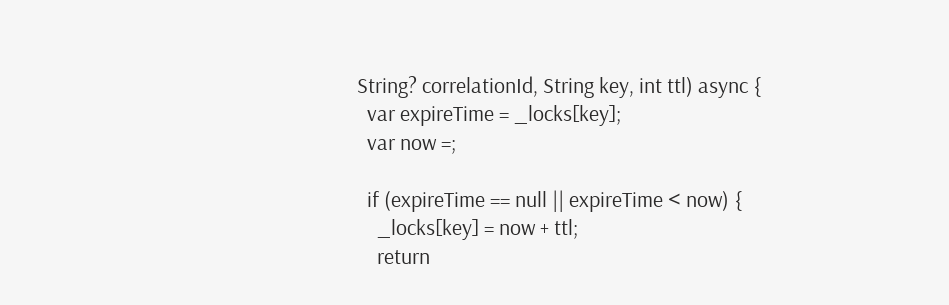String? correlationId, String key, int ttl) async {
  var expireTime = _locks[key];
  var now =;

  if (expireTime == null || expireTime < now) {
    _locks[key] = now + ttl;
    return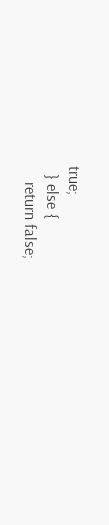true;
  } else {
    return false;